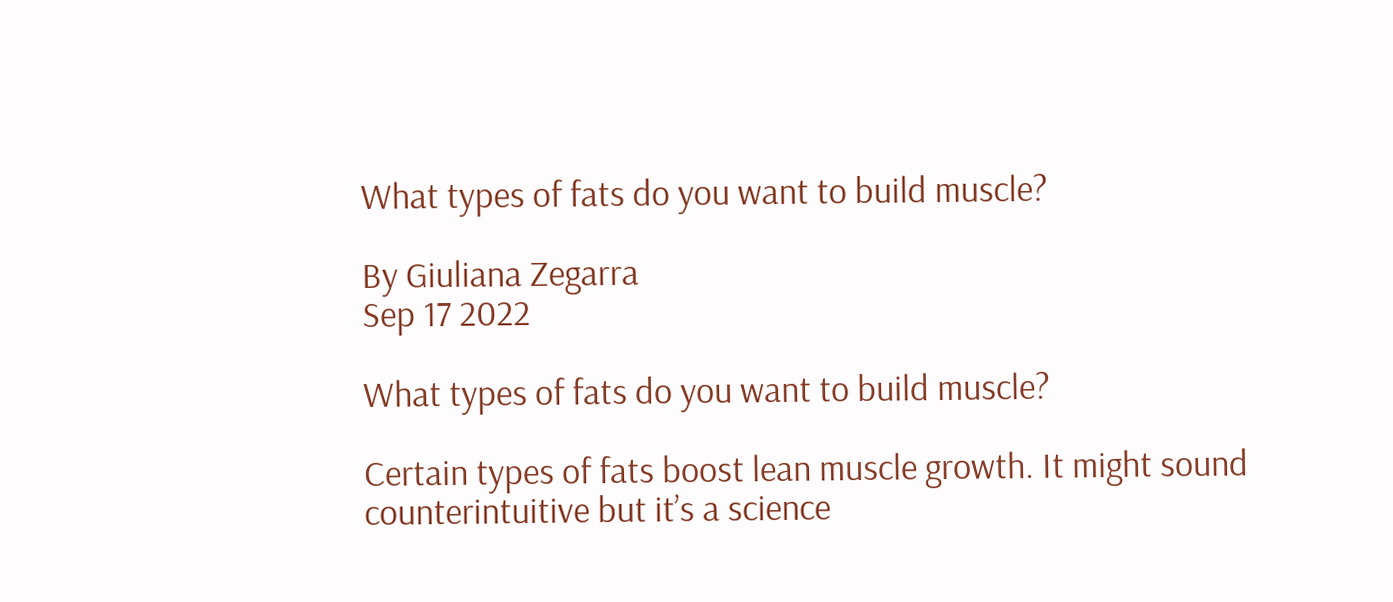What types of fats do you want to build muscle?

By Giuliana Zegarra
Sep 17 2022

What types of fats do you want to build muscle?

Certain types of fats boost lean muscle growth. It might sound counterintuitive but it’s a science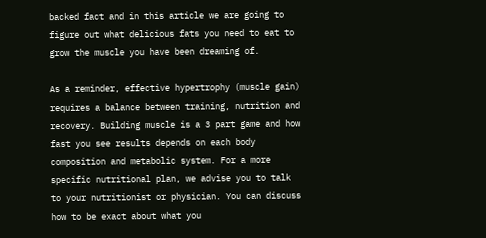backed fact and in this article we are going to figure out what delicious fats you need to eat to grow the muscle you have been dreaming of.

As a reminder, effective hypertrophy (muscle gain) requires a balance between training, nutrition and recovery. Building muscle is a 3 part game and how fast you see results depends on each body composition and metabolic system. For a more specific nutritional plan, we advise you to talk to your nutritionist or physician. You can discuss how to be exact about what you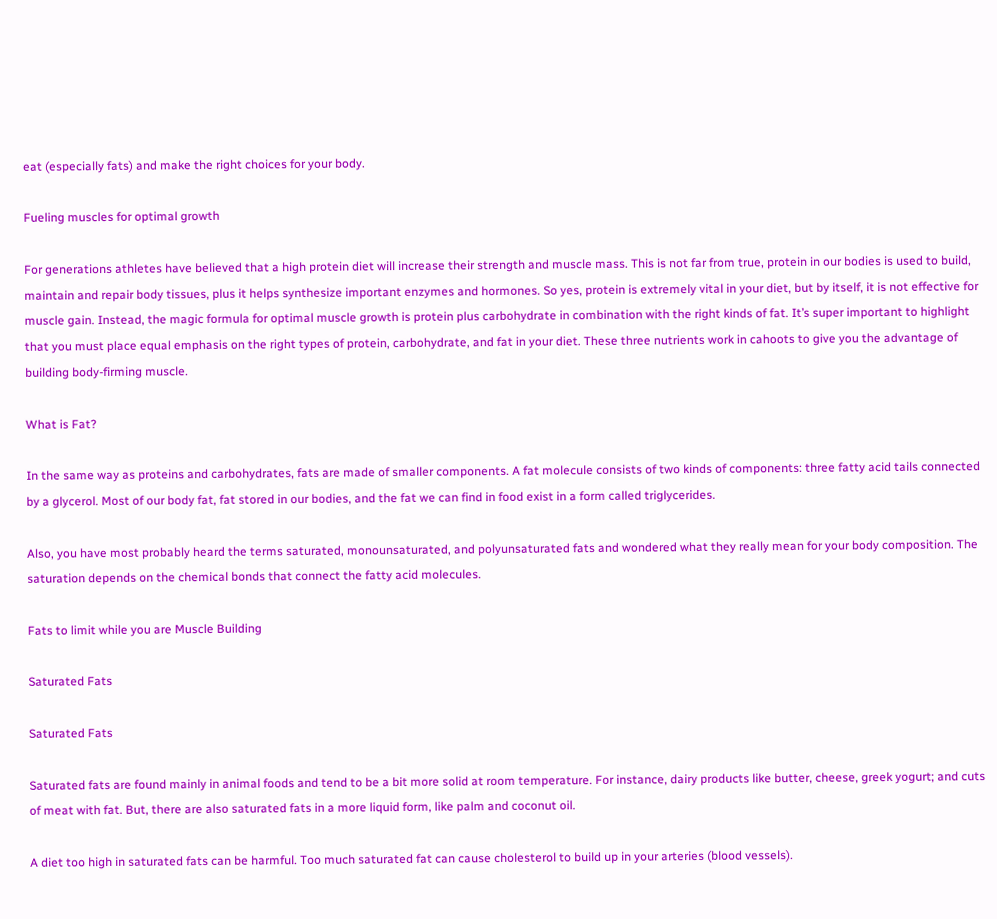eat (especially fats) and make the right choices for your body.

Fueling muscles for optimal growth

For generations athletes have believed that a high protein diet will increase their strength and muscle mass. This is not far from true, protein in our bodies is used to build, maintain and repair body tissues, plus it helps synthesize important enzymes and hormones. So yes, protein is extremely vital in your diet, but by itself, it is not effective for muscle gain. Instead, the magic formula for optimal muscle growth is protein plus carbohydrate in combination with the right kinds of fat. It’s super important to highlight that you must place equal emphasis on the right types of protein, carbohydrate, and fat in your diet. These three nutrients work in cahoots to give you the advantage of building body-firming muscle.

What is Fat?

In the same way as proteins and carbohydrates, fats are made of smaller components. A fat molecule consists of two kinds of components: three fatty acid tails connected by a glycerol. Most of our body fat, fat stored in our bodies, and the fat we can find in food exist in a form called triglycerides.

Also, you have most probably heard the terms saturated, monounsaturated, and polyunsaturated fats and wondered what they really mean for your body composition. The saturation depends on the chemical bonds that connect the fatty acid molecules.

Fats to limit while you are Muscle Building

Saturated Fats

Saturated Fats

Saturated fats are found mainly in animal foods and tend to be a bit more solid at room temperature. For instance, dairy products like butter, cheese, greek yogurt; and cuts of meat with fat. But, there are also saturated fats in a more liquid form, like palm and coconut oil.

A diet too high in saturated fats can be harmful. Too much saturated fat can cause cholesterol to build up in your arteries (blood vessels).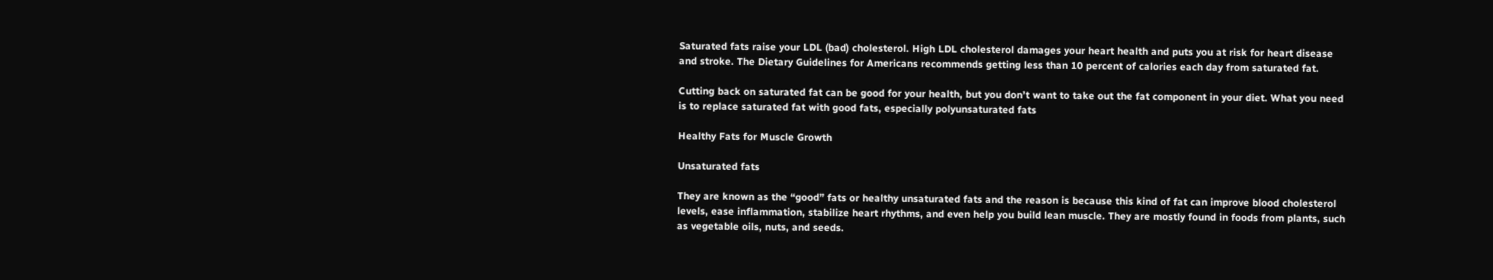Saturated fats raise your LDL (bad) cholesterol. High LDL cholesterol damages your heart health and puts you at risk for heart disease and stroke. The Dietary Guidelines for Americans recommends getting less than 10 percent of calories each day from saturated fat.

Cutting back on saturated fat can be good for your health, but you don’t want to take out the fat component in your diet. What you need is to replace saturated fat with good fats, especially polyunsaturated fats

Healthy Fats for Muscle Growth

Unsaturated fats

They are known as the “good” fats or healthy unsaturated fats and the reason is because this kind of fat can improve blood cholesterol levels, ease inflammation, stabilize heart rhythms, and even help you build lean muscle. They are mostly found in foods from plants, such as vegetable oils, nuts, and seeds.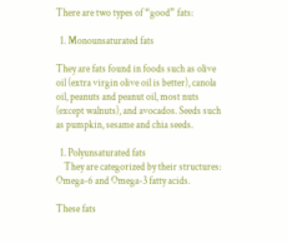There are two types of “good” fats:

  1. Monounsaturated fats

They are fats found in foods such as olive oil (extra virgin olive oil is better), canola oil, peanuts and peanut oil, most nuts (except walnuts), and avocados. Seeds such as pumpkin, sesame and chia seeds.

  1. Polyunsaturated fats
    They are categorized by their structures: Omega-6 and Omega-3 fatty acids.

These fats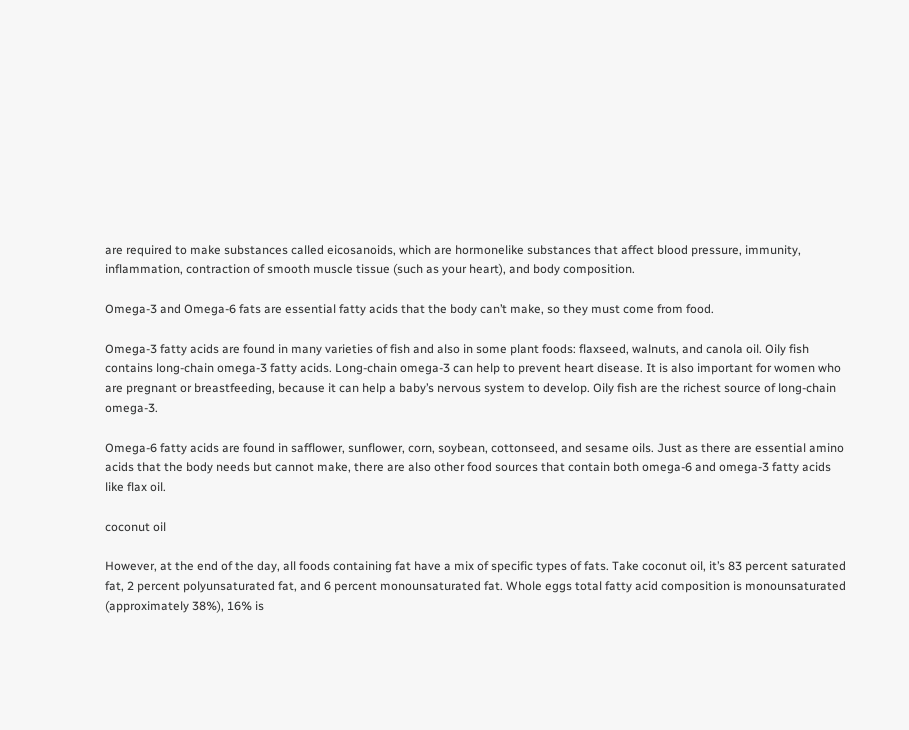are required to make substances called eicosanoids, which are hormonelike substances that affect blood pressure, immunity, inflammation, contraction of smooth muscle tissue (such as your heart), and body composition.

Omega-3 and Omega-6 fats are essential fatty acids that the body can’t make, so they must come from food.

Omega-3 fatty acids are found in many varieties of fish and also in some plant foods: flaxseed, walnuts, and canola oil. Oily fish contains long-chain omega-3 fatty acids. Long-chain omega-3 can help to prevent heart disease. It is also important for women who are pregnant or breastfeeding, because it can help a baby’s nervous system to develop. Oily fish are the richest source of long-chain omega-3.

Omega-6 fatty acids are found in safflower, sunflower, corn, soybean, cottonseed, and sesame oils. Just as there are essential amino acids that the body needs but cannot make, there are also other food sources that contain both omega-6 and omega-3 fatty acids like flax oil.

coconut oil

However, at the end of the day, all foods containing fat have a mix of specific types of fats. Take coconut oil, it’s 83 percent saturated fat, 2 percent polyunsaturated fat, and 6 percent monounsaturated fat. Whole eggs total fatty acid composition is monounsaturated (approximately 38%), 16% is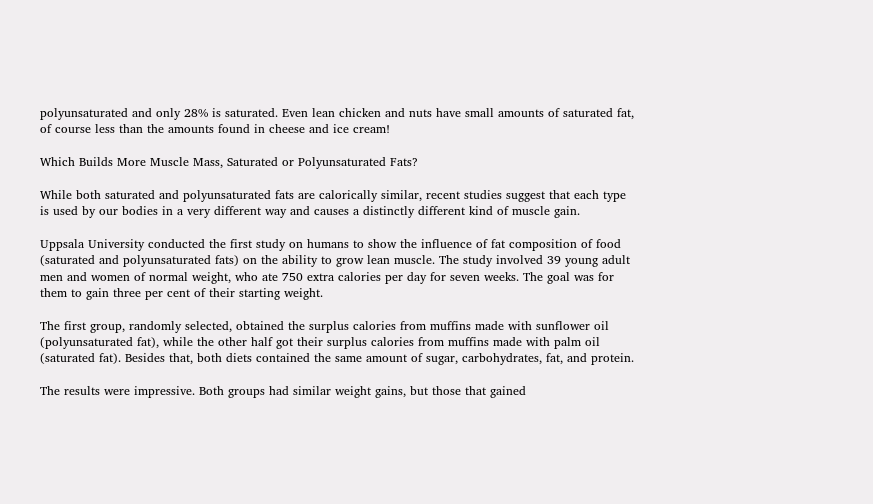polyunsaturated and only 28% is saturated. Even lean chicken and nuts have small amounts of saturated fat, of course less than the amounts found in cheese and ice cream!

Which Builds More Muscle Mass, Saturated or Polyunsaturated Fats?

While both saturated and polyunsaturated fats are calorically similar, recent studies suggest that each type is used by our bodies in a very different way and causes a distinctly different kind of muscle gain.

Uppsala University conducted the first study on humans to show the influence of fat composition of food (saturated and polyunsaturated fats) on the ability to grow lean muscle. The study involved 39 young adult men and women of normal weight, who ate 750 extra calories per day for seven weeks. The goal was for them to gain three per cent of their starting weight.

The first group, randomly selected, obtained the surplus calories from muffins made with sunflower oil (polyunsaturated fat), while the other half got their surplus calories from muffins made with palm oil (saturated fat). Besides that, both diets contained the same amount of sugar, carbohydrates, fat, and protein.

The results were impressive. Both groups had similar weight gains, but those that gained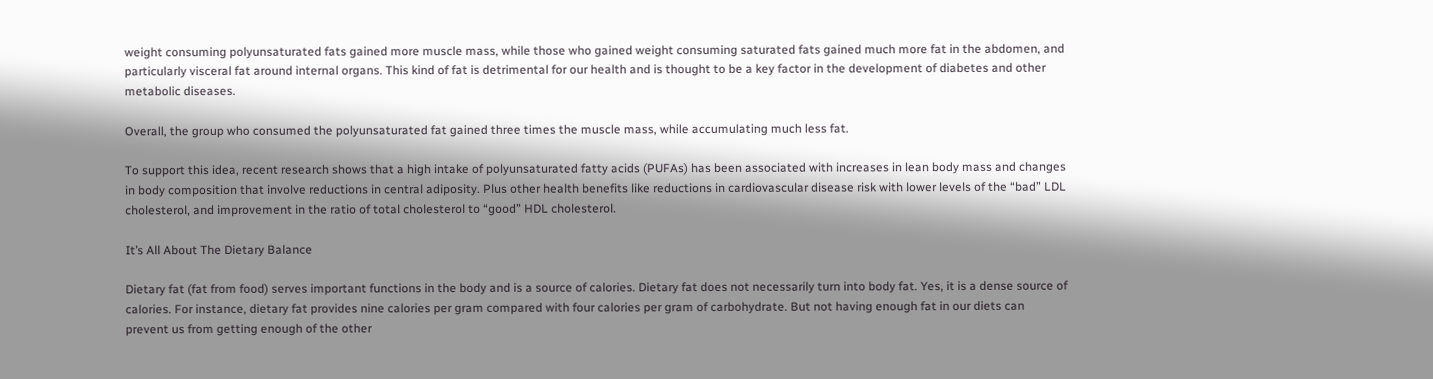weight consuming polyunsaturated fats gained more muscle mass, while those who gained weight consuming saturated fats gained much more fat in the abdomen, and particularly visceral fat around internal organs. This kind of fat is detrimental for our health and is thought to be a key factor in the development of diabetes and other metabolic diseases.

Overall, the group who consumed the polyunsaturated fat gained three times the muscle mass, while accumulating much less fat.

To support this idea, recent research shows that a high intake of polyunsaturated fatty acids (PUFAs) has been associated with increases in lean body mass and changes in body composition that involve reductions in central adiposity. Plus other health benefits like reductions in cardiovascular disease risk with lower levels of the “bad” LDL cholesterol, and improvement in the ratio of total cholesterol to “good” HDL cholesterol.

It’s All About The Dietary Balance

Dietary fat (fat from food) serves important functions in the body and is a source of calories. Dietary fat does not necessarily turn into body fat. Yes, it is a dense source of calories. For instance, dietary fat provides nine calories per gram compared with four calories per gram of carbohydrate. But not having enough fat in our diets can prevent us from getting enough of the other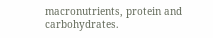macronutrients, protein and carbohydrates.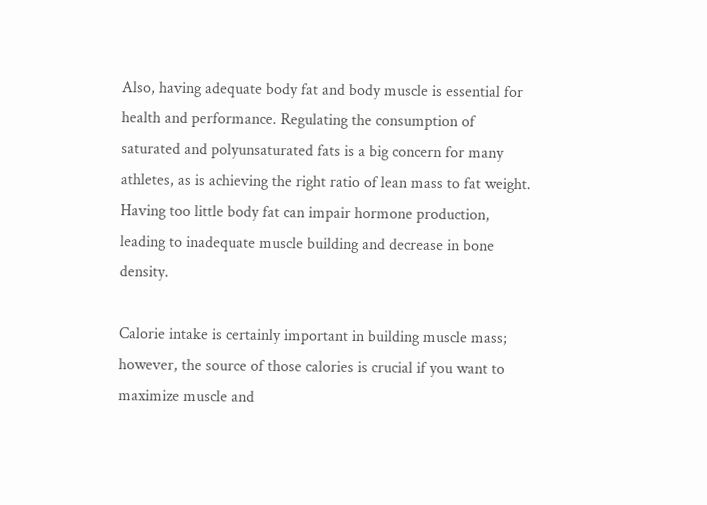Also, having adequate body fat and body muscle is essential for health and performance. Regulating the consumption of saturated and polyunsaturated fats is a big concern for many athletes, as is achieving the right ratio of lean mass to fat weight. Having too little body fat can impair hormone production, leading to inadequate muscle building and decrease in bone density.

Calorie intake is certainly important in building muscle mass; however, the source of those calories is crucial if you want to maximize muscle and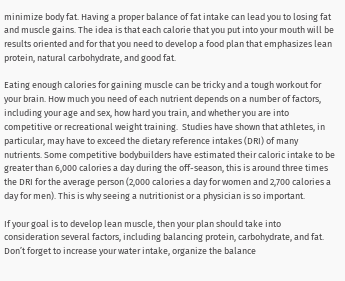minimize body fat. Having a proper balance of fat intake can lead you to losing fat and muscle gains. The idea is that each calorie that you put into your mouth will be results oriented and for that you need to develop a food plan that emphasizes lean protein, natural carbohydrate, and good fat.

Eating enough calories for gaining muscle can be tricky and a tough workout for your brain. How much you need of each nutrient depends on a number of factors, including your age and sex, how hard you train, and whether you are into competitive or recreational weight training.  Studies have shown that athletes, in particular, may have to exceed the dietary reference intakes (DRI) of many nutrients. Some competitive bodybuilders have estimated their caloric intake to be greater than 6,000 calories a day during the off-season, this is around three times the DRI for the average person (2,000 calories a day for women and 2,700 calories a day for men). This is why seeing a nutritionist or a physician is so important.

If your goal is to develop lean muscle, then your plan should take into consideration several factors, including balancing protein, carbohydrate, and fat. Don’t forget to increase your water intake, organize the balance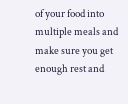of your food into multiple meals and make sure you get enough rest and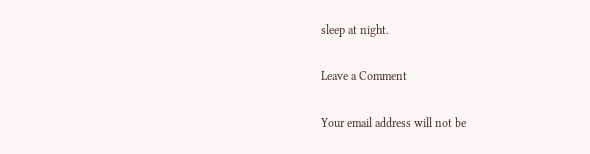sleep at night.

Leave a Comment

Your email address will not be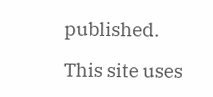published.

This site uses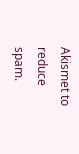Akismet to reduce spam.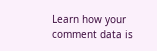Learn how your comment data is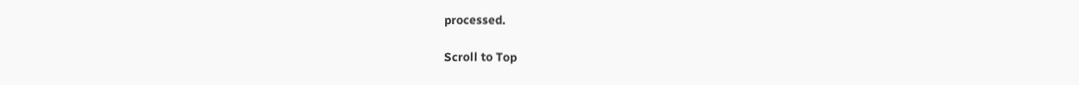processed.

Scroll to Top